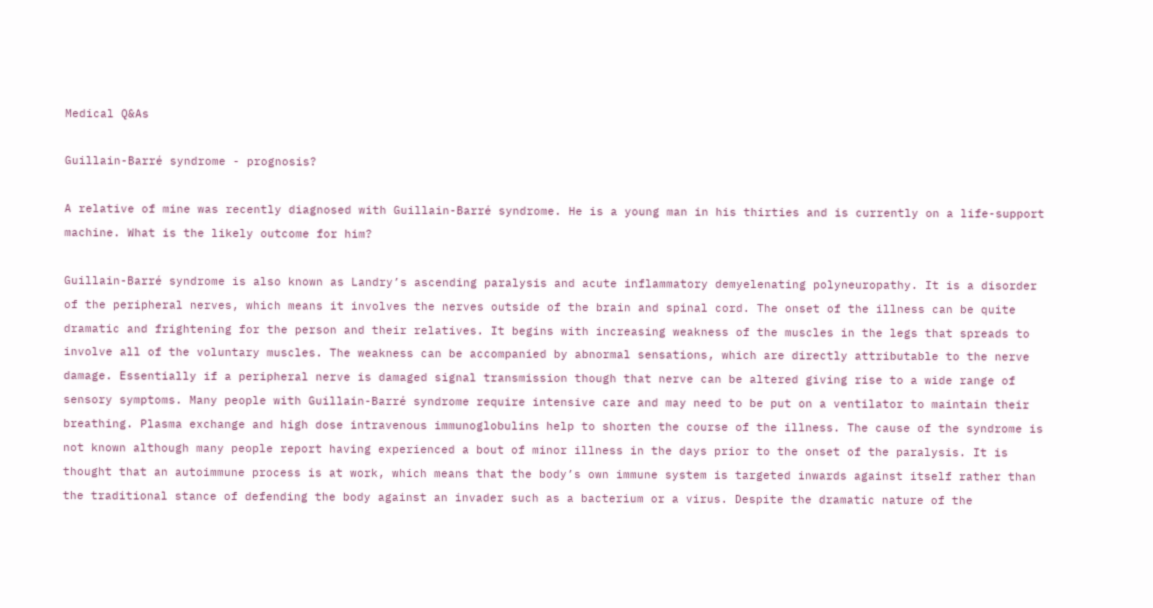Medical Q&As

Guillain-Barré syndrome - prognosis?

A relative of mine was recently diagnosed with Guillain-Barré syndrome. He is a young man in his thirties and is currently on a life-support machine. What is the likely outcome for him?

Guillain-Barré syndrome is also known as Landry’s ascending paralysis and acute inflammatory demyelenating polyneuropathy. It is a disorder of the peripheral nerves, which means it involves the nerves outside of the brain and spinal cord. The onset of the illness can be quite dramatic and frightening for the person and their relatives. It begins with increasing weakness of the muscles in the legs that spreads to involve all of the voluntary muscles. The weakness can be accompanied by abnormal sensations, which are directly attributable to the nerve damage. Essentially if a peripheral nerve is damaged signal transmission though that nerve can be altered giving rise to a wide range of sensory symptoms. Many people with Guillain-Barré syndrome require intensive care and may need to be put on a ventilator to maintain their breathing. Plasma exchange and high dose intravenous immunoglobulins help to shorten the course of the illness. The cause of the syndrome is not known although many people report having experienced a bout of minor illness in the days prior to the onset of the paralysis. It is thought that an autoimmune process is at work, which means that the body’s own immune system is targeted inwards against itself rather than the traditional stance of defending the body against an invader such as a bacterium or a virus. Despite the dramatic nature of the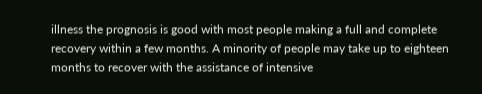illness the prognosis is good with most people making a full and complete recovery within a few months. A minority of people may take up to eighteen months to recover with the assistance of intensive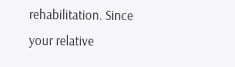rehabilitation. Since your relative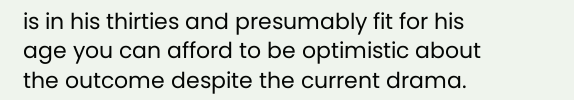is in his thirties and presumably fit for his age you can afford to be optimistic about the outcome despite the current drama.